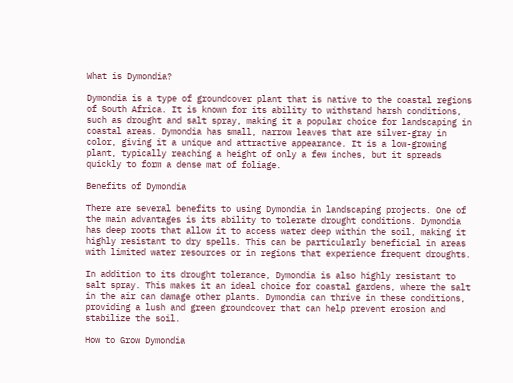What is Dymondia?

Dymondia is a type of groundcover plant that is native to the coastal regions of South Africa. It is known for its ability to withstand harsh conditions, such as drought and salt spray, making it a popular choice for landscaping in coastal areas. Dymondia has small, narrow leaves that are silver-gray in color, giving it a unique and attractive appearance. It is a low-growing plant, typically reaching a height of only a few inches, but it spreads quickly to form a dense mat of foliage.

Benefits of Dymondia

There are several benefits to using Dymondia in landscaping projects. One of the main advantages is its ability to tolerate drought conditions. Dymondia has deep roots that allow it to access water deep within the soil, making it highly resistant to dry spells. This can be particularly beneficial in areas with limited water resources or in regions that experience frequent droughts.

In addition to its drought tolerance, Dymondia is also highly resistant to salt spray. This makes it an ideal choice for coastal gardens, where the salt in the air can damage other plants. Dymondia can thrive in these conditions, providing a lush and green groundcover that can help prevent erosion and stabilize the soil.

How to Grow Dymondia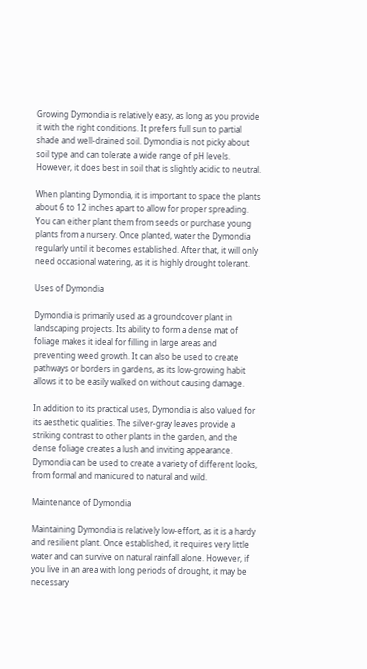Growing Dymondia is relatively easy, as long as you provide it with the right conditions. It prefers full sun to partial shade and well-drained soil. Dymondia is not picky about soil type and can tolerate a wide range of pH levels. However, it does best in soil that is slightly acidic to neutral.

When planting Dymondia, it is important to space the plants about 6 to 12 inches apart to allow for proper spreading. You can either plant them from seeds or purchase young plants from a nursery. Once planted, water the Dymondia regularly until it becomes established. After that, it will only need occasional watering, as it is highly drought tolerant.

Uses of Dymondia

Dymondia is primarily used as a groundcover plant in landscaping projects. Its ability to form a dense mat of foliage makes it ideal for filling in large areas and preventing weed growth. It can also be used to create pathways or borders in gardens, as its low-growing habit allows it to be easily walked on without causing damage.

In addition to its practical uses, Dymondia is also valued for its aesthetic qualities. The silver-gray leaves provide a striking contrast to other plants in the garden, and the dense foliage creates a lush and inviting appearance. Dymondia can be used to create a variety of different looks, from formal and manicured to natural and wild.

Maintenance of Dymondia

Maintaining Dymondia is relatively low-effort, as it is a hardy and resilient plant. Once established, it requires very little water and can survive on natural rainfall alone. However, if you live in an area with long periods of drought, it may be necessary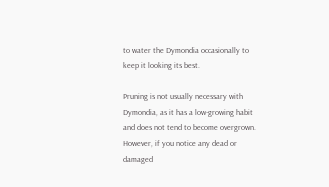to water the Dymondia occasionally to keep it looking its best.

Pruning is not usually necessary with Dymondia, as it has a low-growing habit and does not tend to become overgrown. However, if you notice any dead or damaged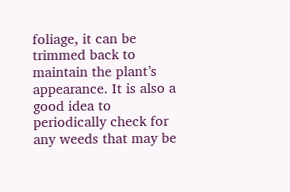foliage, it can be trimmed back to maintain the plant’s appearance. It is also a good idea to periodically check for any weeds that may be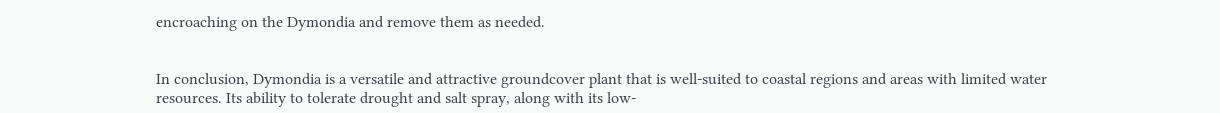encroaching on the Dymondia and remove them as needed.


In conclusion, Dymondia is a versatile and attractive groundcover plant that is well-suited to coastal regions and areas with limited water resources. Its ability to tolerate drought and salt spray, along with its low-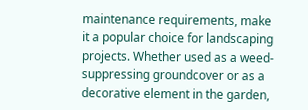maintenance requirements, make it a popular choice for landscaping projects. Whether used as a weed-suppressing groundcover or as a decorative element in the garden,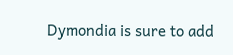Dymondia is sure to add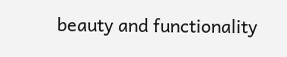beauty and functionality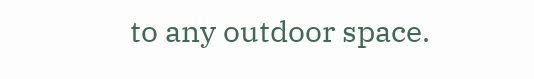to any outdoor space.